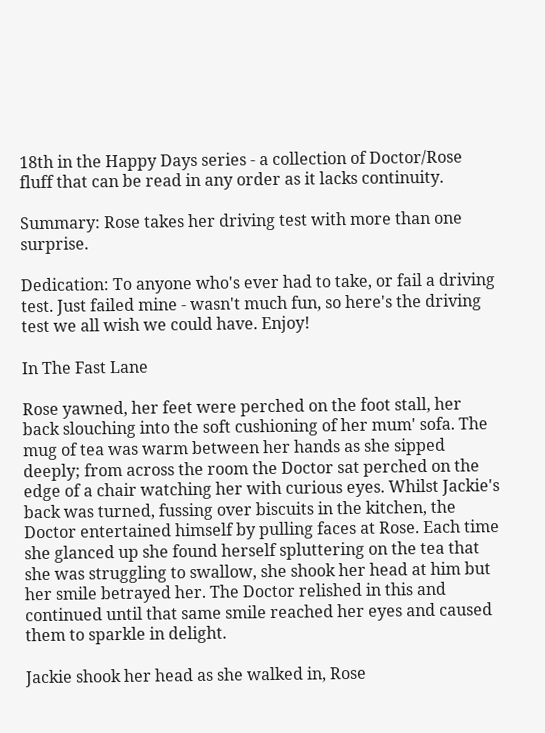18th in the Happy Days series - a collection of Doctor/Rose fluff that can be read in any order as it lacks continuity.

Summary: Rose takes her driving test with more than one surprise.

Dedication: To anyone who's ever had to take, or fail a driving test. Just failed mine - wasn't much fun, so here's the driving test we all wish we could have. Enjoy!

In The Fast Lane

Rose yawned, her feet were perched on the foot stall, her back slouching into the soft cushioning of her mum' sofa. The mug of tea was warm between her hands as she sipped deeply; from across the room the Doctor sat perched on the edge of a chair watching her with curious eyes. Whilst Jackie's back was turned, fussing over biscuits in the kitchen, the Doctor entertained himself by pulling faces at Rose. Each time she glanced up she found herself spluttering on the tea that she was struggling to swallow, she shook her head at him but her smile betrayed her. The Doctor relished in this and continued until that same smile reached her eyes and caused them to sparkle in delight.

Jackie shook her head as she walked in, Rose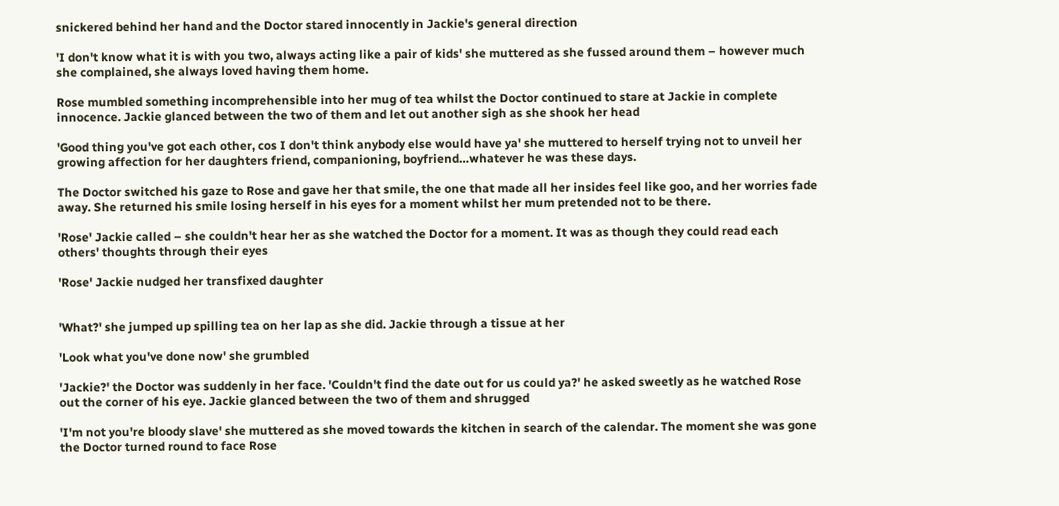snickered behind her hand and the Doctor stared innocently in Jackie's general direction

'I don't know what it is with you two, always acting like a pair of kids' she muttered as she fussed around them – however much she complained, she always loved having them home.

Rose mumbled something incomprehensible into her mug of tea whilst the Doctor continued to stare at Jackie in complete innocence. Jackie glanced between the two of them and let out another sigh as she shook her head

'Good thing you've got each other, cos I don't think anybody else would have ya' she muttered to herself trying not to unveil her growing affection for her daughters friend, companioning, boyfriend…whatever he was these days.

The Doctor switched his gaze to Rose and gave her that smile, the one that made all her insides feel like goo, and her worries fade away. She returned his smile losing herself in his eyes for a moment whilst her mum pretended not to be there.

'Rose' Jackie called – she couldn't hear her as she watched the Doctor for a moment. It was as though they could read each others' thoughts through their eyes

'Rose' Jackie nudged her transfixed daughter


'What?' she jumped up spilling tea on her lap as she did. Jackie through a tissue at her

'Look what you've done now' she grumbled

'Jackie?' the Doctor was suddenly in her face. 'Couldn't find the date out for us could ya?' he asked sweetly as he watched Rose out the corner of his eye. Jackie glanced between the two of them and shrugged

'I'm not you're bloody slave' she muttered as she moved towards the kitchen in search of the calendar. The moment she was gone the Doctor turned round to face Rose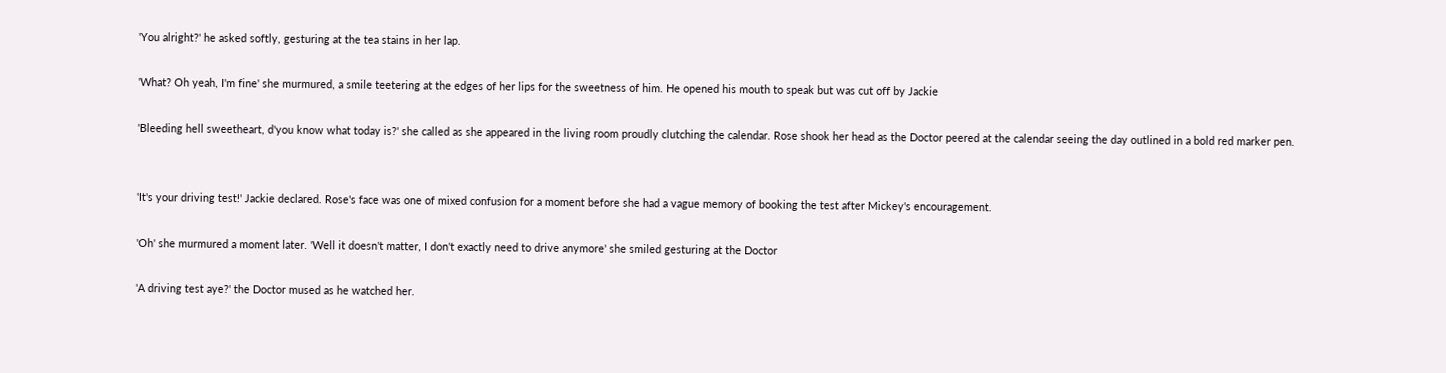'You alright?' he asked softly, gesturing at the tea stains in her lap.

'What? Oh yeah, I'm fine' she murmured, a smile teetering at the edges of her lips for the sweetness of him. He opened his mouth to speak but was cut off by Jackie

'Bleeding hell sweetheart, d'you know what today is?' she called as she appeared in the living room proudly clutching the calendar. Rose shook her head as the Doctor peered at the calendar seeing the day outlined in a bold red marker pen.


'It's your driving test!' Jackie declared. Rose's face was one of mixed confusion for a moment before she had a vague memory of booking the test after Mickey's encouragement.

'Oh' she murmured a moment later. 'Well it doesn't matter, I don't exactly need to drive anymore' she smiled gesturing at the Doctor

'A driving test aye?' the Doctor mused as he watched her.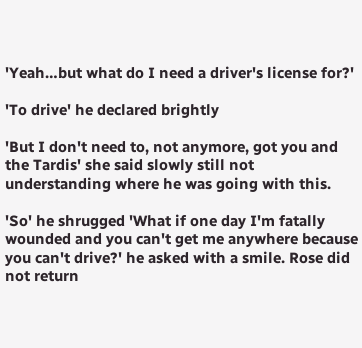'Yeah…but what do I need a driver's license for?'

'To drive' he declared brightly

'But I don't need to, not anymore, got you and the Tardis' she said slowly still not understanding where he was going with this.

'So' he shrugged 'What if one day I'm fatally wounded and you can't get me anywhere because you can't drive?' he asked with a smile. Rose did not return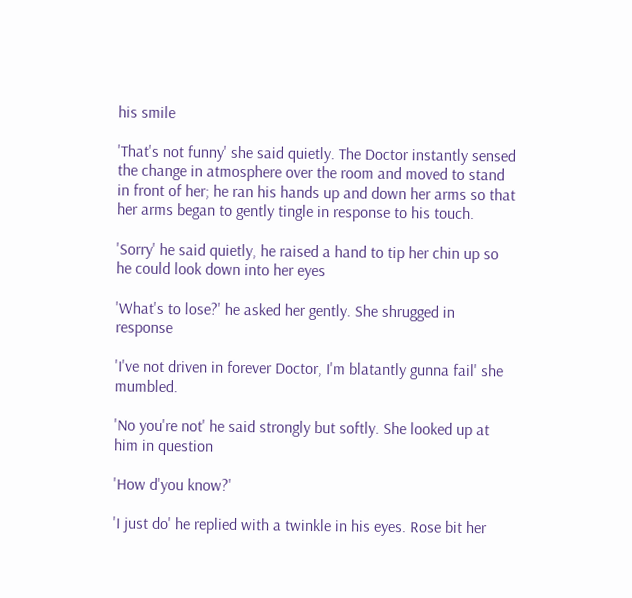his smile

'That's not funny' she said quietly. The Doctor instantly sensed the change in atmosphere over the room and moved to stand in front of her; he ran his hands up and down her arms so that her arms began to gently tingle in response to his touch.

'Sorry' he said quietly, he raised a hand to tip her chin up so he could look down into her eyes

'What's to lose?' he asked her gently. She shrugged in response

'I've not driven in forever Doctor, I'm blatantly gunna fail' she mumbled.

'No you're not' he said strongly but softly. She looked up at him in question

'How d'you know?'

'I just do' he replied with a twinkle in his eyes. Rose bit her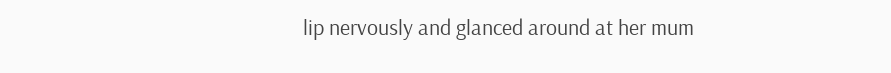lip nervously and glanced around at her mum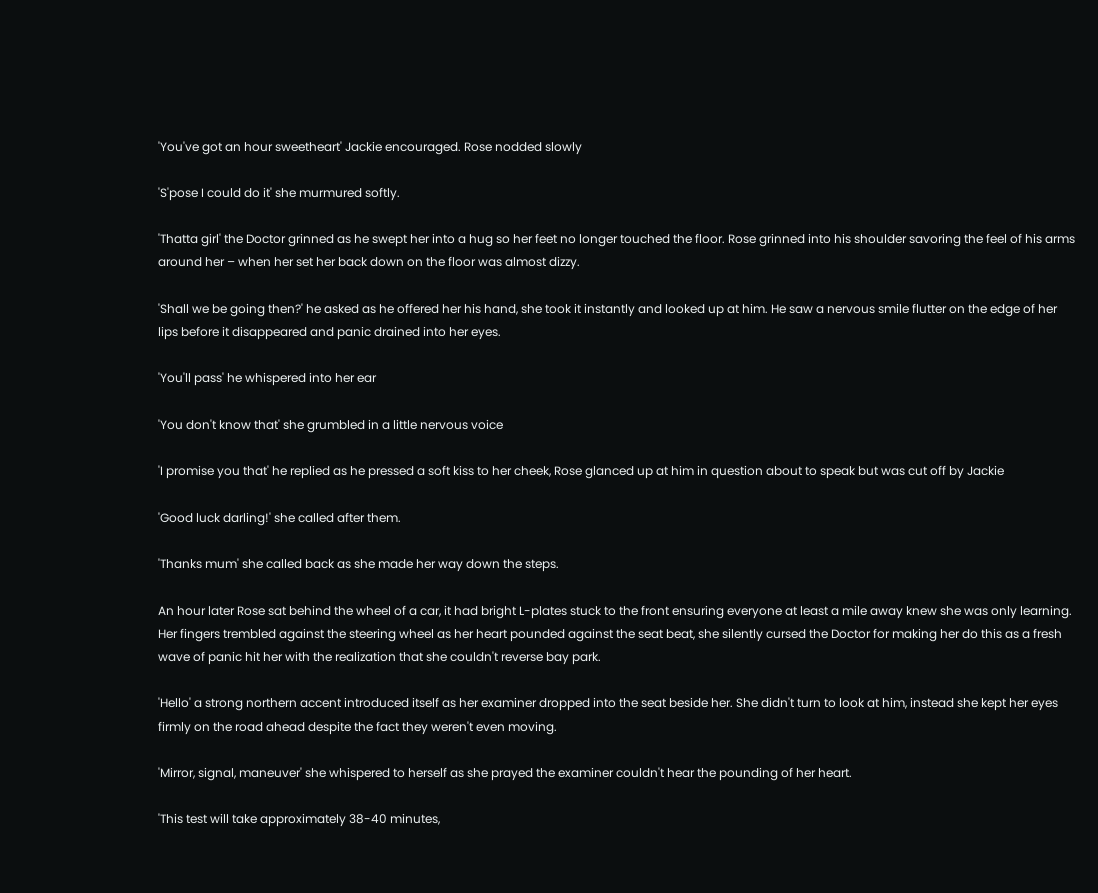'You've got an hour sweetheart' Jackie encouraged. Rose nodded slowly

'S'pose I could do it' she murmured softly.

'Thatta girl' the Doctor grinned as he swept her into a hug so her feet no longer touched the floor. Rose grinned into his shoulder savoring the feel of his arms around her – when her set her back down on the floor was almost dizzy.

'Shall we be going then?' he asked as he offered her his hand, she took it instantly and looked up at him. He saw a nervous smile flutter on the edge of her lips before it disappeared and panic drained into her eyes.

'You'll pass' he whispered into her ear

'You don't know that' she grumbled in a little nervous voice

'I promise you that' he replied as he pressed a soft kiss to her cheek, Rose glanced up at him in question about to speak but was cut off by Jackie

'Good luck darling!' she called after them.

'Thanks mum' she called back as she made her way down the steps.

An hour later Rose sat behind the wheel of a car, it had bright L-plates stuck to the front ensuring everyone at least a mile away knew she was only learning. Her fingers trembled against the steering wheel as her heart pounded against the seat beat, she silently cursed the Doctor for making her do this as a fresh wave of panic hit her with the realization that she couldn't reverse bay park.

'Hello' a strong northern accent introduced itself as her examiner dropped into the seat beside her. She didn't turn to look at him, instead she kept her eyes firmly on the road ahead despite the fact they weren't even moving.

'Mirror, signal, maneuver' she whispered to herself as she prayed the examiner couldn't hear the pounding of her heart.

'This test will take approximately 38-40 minutes,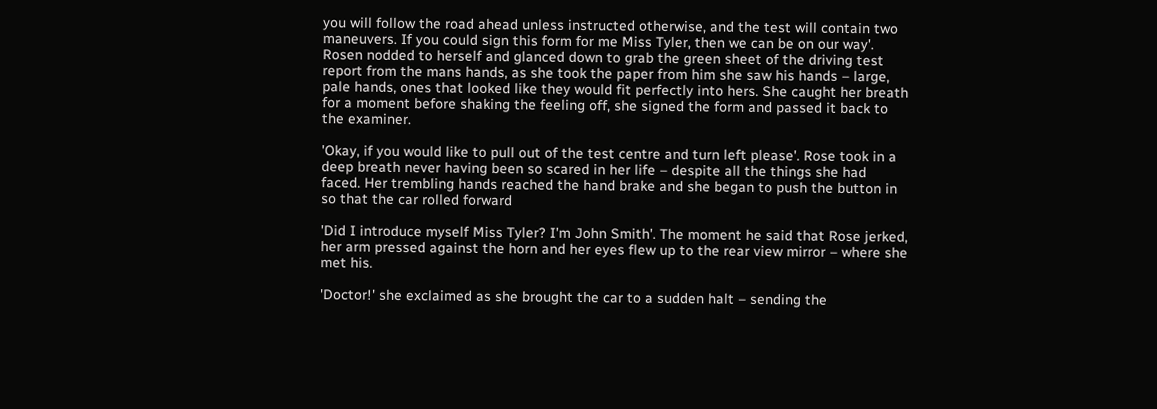you will follow the road ahead unless instructed otherwise, and the test will contain two maneuvers. If you could sign this form for me Miss Tyler, then we can be on our way'. Rosen nodded to herself and glanced down to grab the green sheet of the driving test report from the mans hands, as she took the paper from him she saw his hands – large, pale hands, ones that looked like they would fit perfectly into hers. She caught her breath for a moment before shaking the feeling off, she signed the form and passed it back to the examiner.

'Okay, if you would like to pull out of the test centre and turn left please'. Rose took in a deep breath never having been so scared in her life – despite all the things she had faced. Her trembling hands reached the hand brake and she began to push the button in so that the car rolled forward

'Did I introduce myself Miss Tyler? I'm John Smith'. The moment he said that Rose jerked, her arm pressed against the horn and her eyes flew up to the rear view mirror – where she met his.

'Doctor!' she exclaimed as she brought the car to a sudden halt – sending the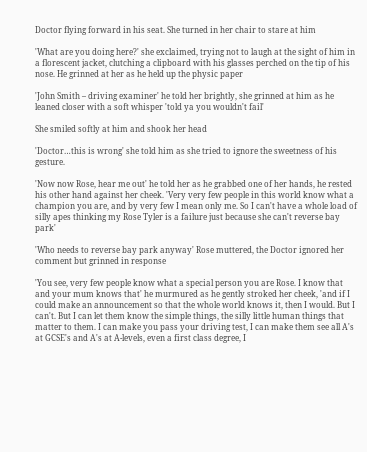Doctor flying forward in his seat. She turned in her chair to stare at him

'What are you doing here?' she exclaimed, trying not to laugh at the sight of him in a florescent jacket, clutching a clipboard with his glasses perched on the tip of his nose. He grinned at her as he held up the physic paper

'John Smith – driving examiner' he told her brightly, she grinned at him as he leaned closer with a soft whisper 'told ya you wouldn't fail'

She smiled softly at him and shook her head

'Doctor…this is wrong' she told him as she tried to ignore the sweetness of his gesture.

'Now now Rose, hear me out' he told her as he grabbed one of her hands, he rested his other hand against her cheek. 'Very very few people in this world know what a champion you are, and by very few I mean only me. So I can't have a whole load of silly apes thinking my Rose Tyler is a failure just because she can't reverse bay park'

'Who needs to reverse bay park anyway' Rose muttered, the Doctor ignored her comment but grinned in response

'You see, very few people know what a special person you are Rose. I know that and your mum knows that' he murmured as he gently stroked her cheek, 'and if I could make an announcement so that the whole world knows it, then I would. But I can't. But I can let them know the simple things, the silly little human things that matter to them. I can make you pass your driving test, I can make them see all A's at GCSE's and A's at A-levels, even a first class degree, I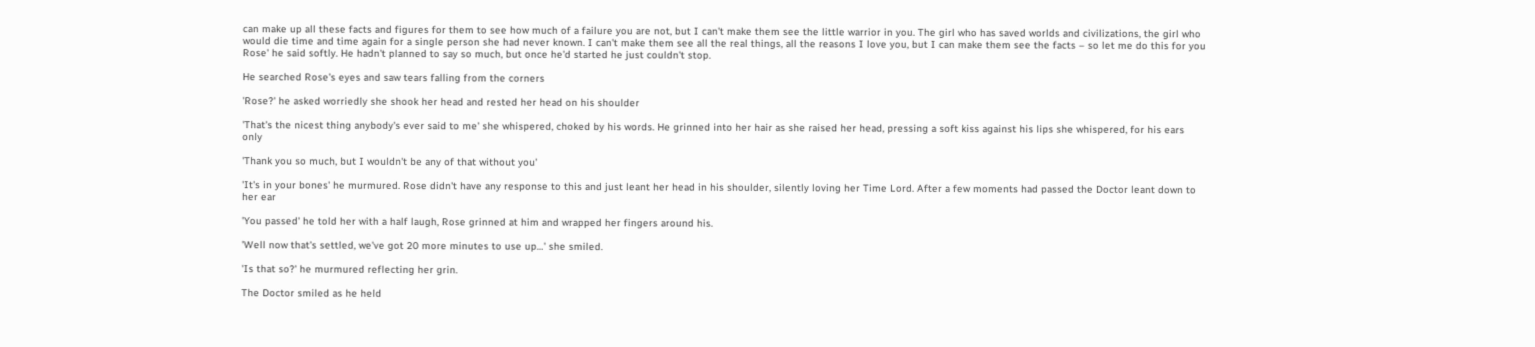can make up all these facts and figures for them to see how much of a failure you are not, but I can't make them see the little warrior in you. The girl who has saved worlds and civilizations, the girl who would die time and time again for a single person she had never known. I can't make them see all the real things, all the reasons I love you, but I can make them see the facts – so let me do this for you Rose' he said softly. He hadn't planned to say so much, but once he'd started he just couldn't stop.

He searched Rose's eyes and saw tears falling from the corners

'Rose?' he asked worriedly she shook her head and rested her head on his shoulder

'That's the nicest thing anybody's ever said to me' she whispered, choked by his words. He grinned into her hair as she raised her head, pressing a soft kiss against his lips she whispered, for his ears only

'Thank you so much, but I wouldn't be any of that without you'

'It's in your bones' he murmured. Rose didn't have any response to this and just leant her head in his shoulder, silently loving her Time Lord. After a few moments had passed the Doctor leant down to her ear

'You passed' he told her with a half laugh, Rose grinned at him and wrapped her fingers around his.

'Well now that's settled, we've got 20 more minutes to use up…' she smiled.

'Is that so?' he murmured reflecting her grin.

The Doctor smiled as he held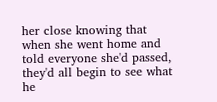her close knowing that when she went home and told everyone she'd passed, they'd all begin to see what he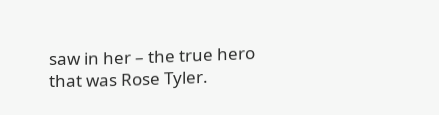saw in her – the true hero that was Rose Tyler.